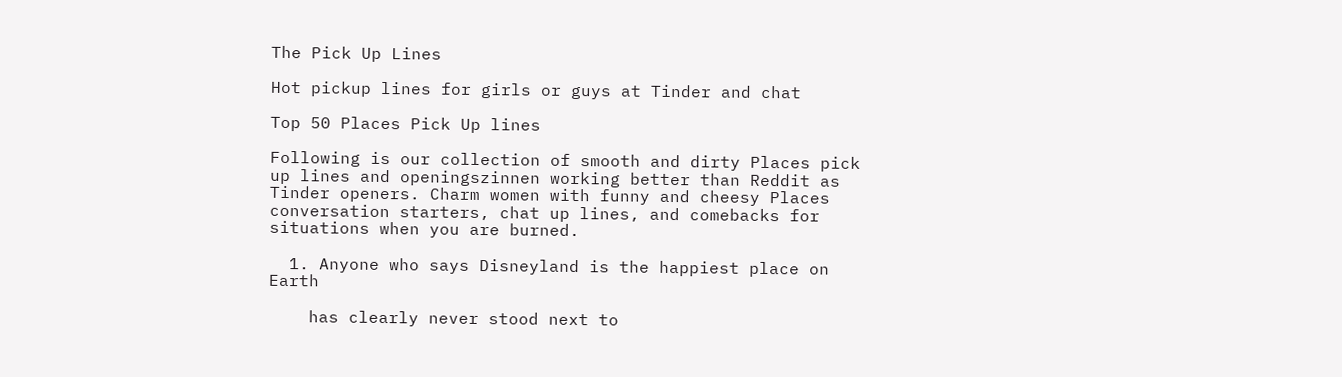The Pick Up Lines

Hot pickup lines for girls or guys at Tinder and chat

Top 50 Places Pick Up lines

Following is our collection of smooth and dirty Places pick up lines and openingszinnen working better than Reddit as Tinder openers. Charm women with funny and cheesy Places conversation starters, chat up lines, and comebacks for situations when you are burned.

  1. Anyone who says Disneyland is the happiest place on Earth

    has clearly never stood next to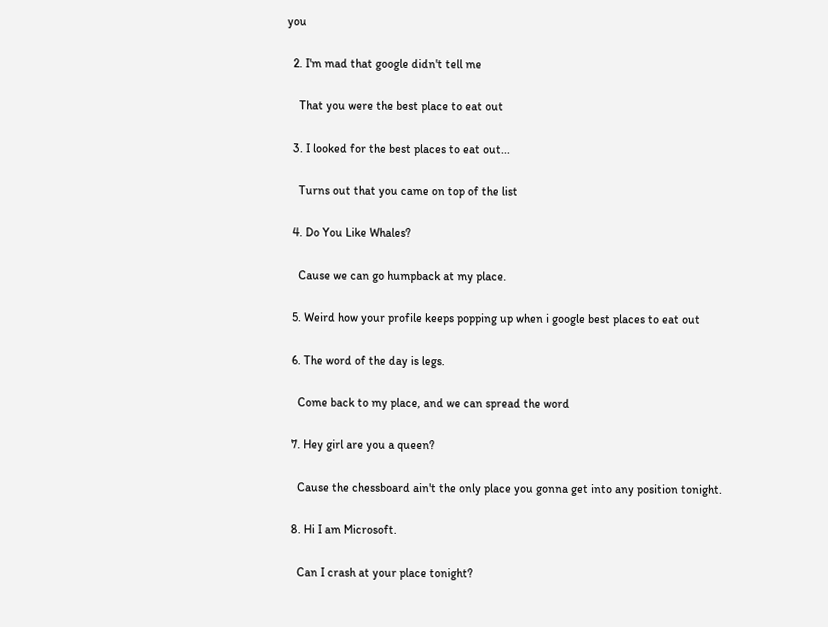you

  2. I'm mad that google didn't tell me

    That you were the best place to eat out

  3. I looked for the best places to eat out...

    Turns out that you came on top of the list

  4. Do You Like Whales?

    Cause we can go humpback at my place.

  5. Weird how your profile keeps popping up when i google best places to eat out

  6. The word of the day is legs.

    Come back to my place, and we can spread the word

  7. Hey girl are you a queen?

    Cause the chessboard ain't the only place you gonna get into any position tonight.

  8. Hi I am Microsoft.

    Can I crash at your place tonight?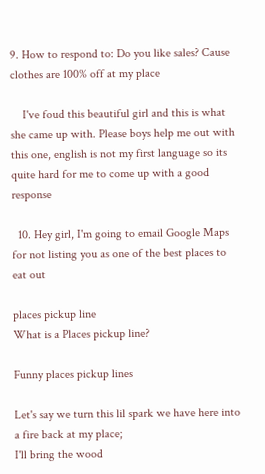9. How to respond to: Do you like sales? Cause clothes are 100% off at my place

    I've foud this beautiful girl and this is what she came up with. Please boys help me out with this one, english is not my first language so its quite hard for me to come up with a good response

  10. Hey girl, I'm going to email Google Maps for not listing you as one of the best places to eat out

places pickup line
What is a Places pickup line?

Funny places pickup lines

Let's say we turn this lil spark we have here into a fire back at my place;
I'll bring the wood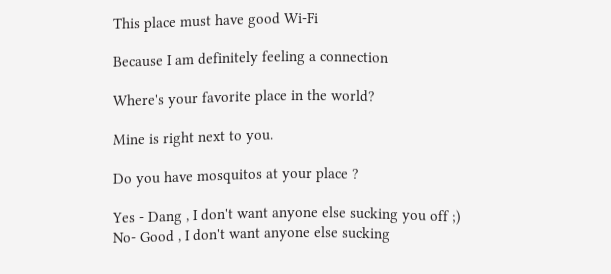This place must have good Wi-Fi

Because I am definitely feeling a connection

Where's your favorite place in the world?

Mine is right next to you.

Do you have mosquitos at your place ?

Yes - Dang , I don't want anyone else sucking you off ;)
No- Good , I don't want anyone else sucking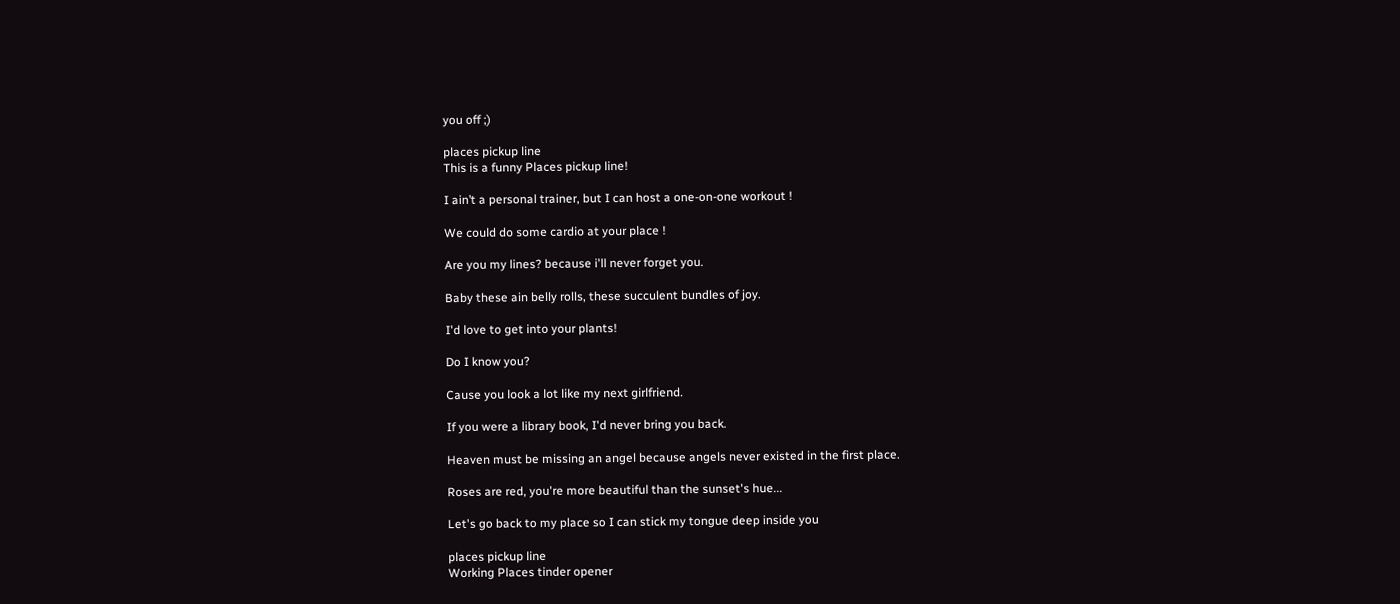you off ;)

places pickup line
This is a funny Places pickup line!

I ain’t a personal trainer, but I can host a one-on-one workout !

We could do some cardio at your place !

Are you my lines? because i'll never forget you.

Baby these ain belly rolls, these succulent bundles of joy.

I'd love to get into your plants!

Do I know you?

Cause you look a lot like my next girlfriend.

If you were a library book, I'd never bring you back.

Heaven must be missing an angel because angels never existed in the first place.

Roses are red, you're more beautiful than the sunset's hue...

Let's go back to my place so I can stick my tongue deep inside you

places pickup line
Working Places tinder opener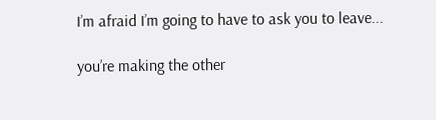I’m afraid I’m going to have to ask you to leave...

you’re making the other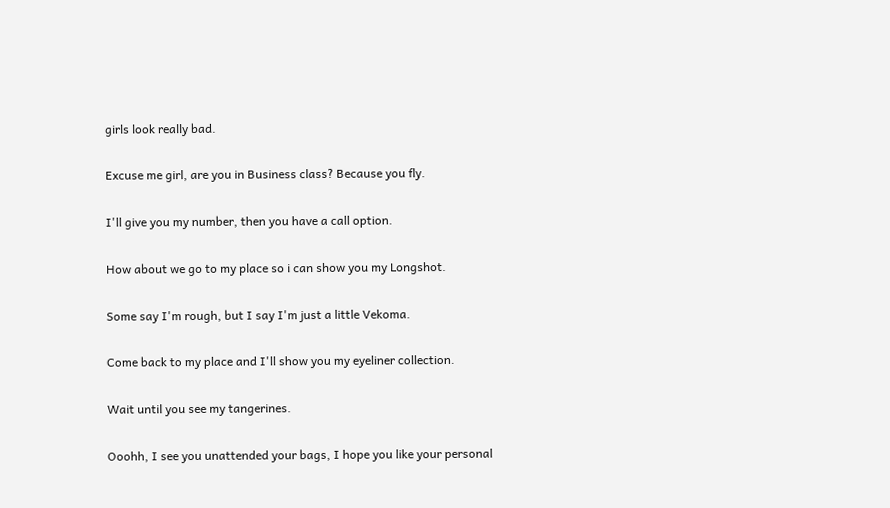girls look really bad.

Excuse me girl, are you in Business class? Because you fly.

I'll give you my number, then you have a call option.

How about we go to my place so i can show you my Longshot.

Some say I'm rough, but I say I'm just a little Vekoma.

Come back to my place and I'll show you my eyeliner collection.

Wait until you see my tangerines.

Ooohh, I see you unattended your bags, I hope you like your personal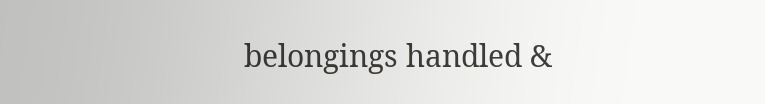belongings handled &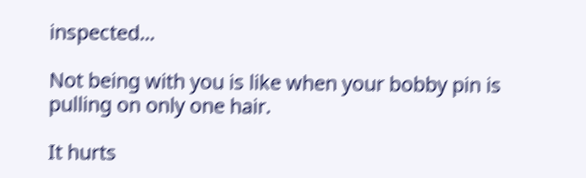inspected...

Not being with you is like when your bobby pin is pulling on only one hair.

It hurts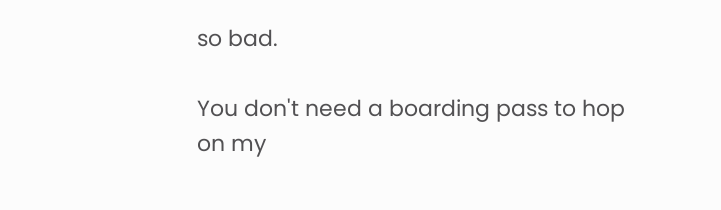so bad.

You don't need a boarding pass to hop on my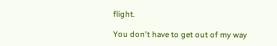flight.

You don't have to get out of my way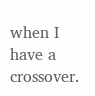when I have a crossover.